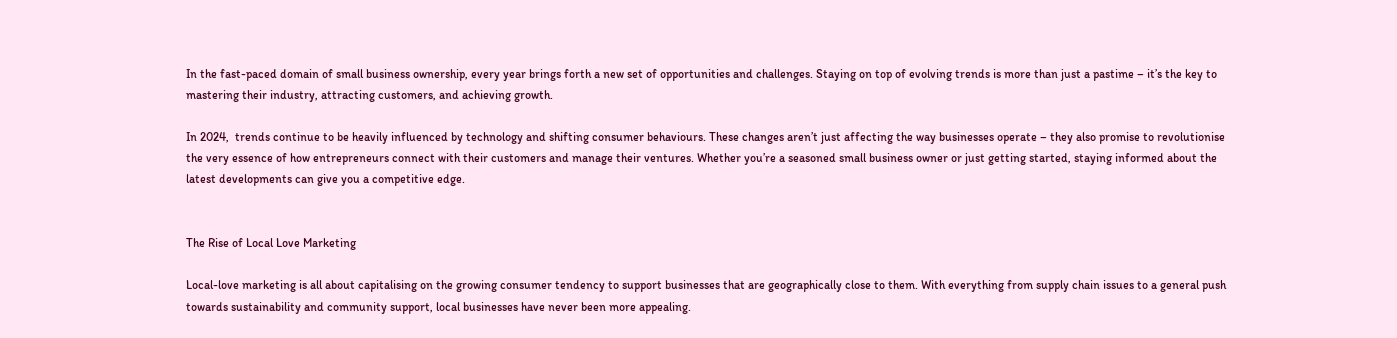In the fast-paced domain of small business ownership, every year brings forth a new set of opportunities and challenges. Staying on top of evolving trends is more than just a pastime – it’s the key to mastering their industry, attracting customers, and achieving growth.

In 2024,  trends continue to be heavily influenced by technology and shifting consumer behaviours. These changes aren’t just affecting the way businesses operate – they also promise to revolutionise the very essence of how entrepreneurs connect with their customers and manage their ventures. Whether you’re a seasoned small business owner or just getting started, staying informed about the latest developments can give you a competitive edge.


The Rise of Local Love Marketing

Local-love marketing is all about capitalising on the growing consumer tendency to support businesses that are geographically close to them. With everything from supply chain issues to a general push towards sustainability and community support, local businesses have never been more appealing.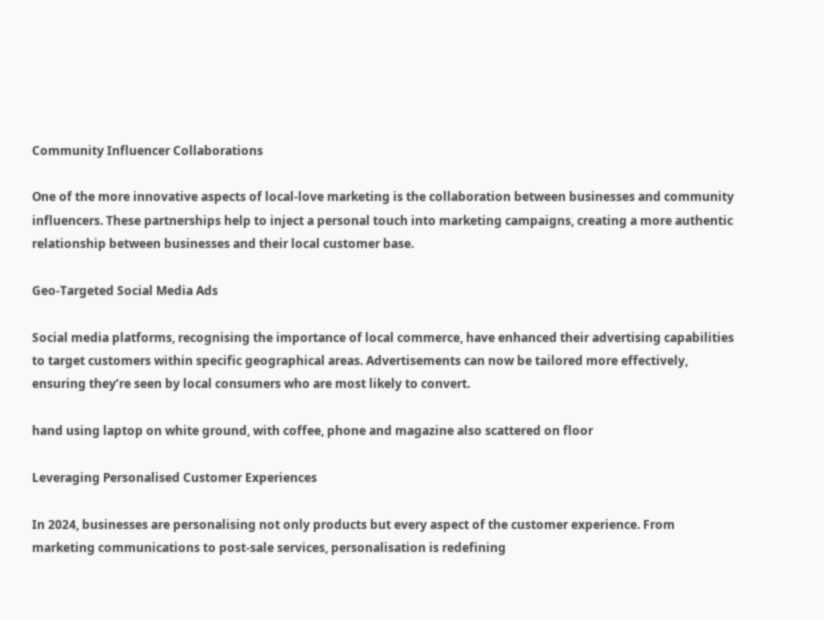Community Influencer Collaborations

One of the more innovative aspects of local-love marketing is the collaboration between businesses and community influencers. These partnerships help to inject a personal touch into marketing campaigns, creating a more authentic relationship between businesses and their local customer base.

Geo-Targeted Social Media Ads

Social media platforms, recognising the importance of local commerce, have enhanced their advertising capabilities to target customers within specific geographical areas. Advertisements can now be tailored more effectively, ensuring they’re seen by local consumers who are most likely to convert.

hand using laptop on white ground, with coffee, phone and magazine also scattered on floor

Leveraging Personalised Customer Experiences

In 2024, businesses are personalising not only products but every aspect of the customer experience. From marketing communications to post-sale services, personalisation is redefining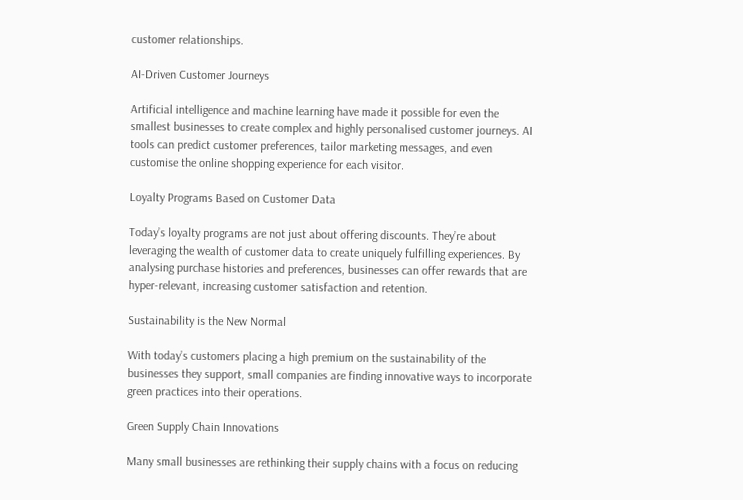customer relationships.

AI-Driven Customer Journeys

Artificial intelligence and machine learning have made it possible for even the smallest businesses to create complex and highly personalised customer journeys. AI tools can predict customer preferences, tailor marketing messages, and even customise the online shopping experience for each visitor.

Loyalty Programs Based on Customer Data

Today’s loyalty programs are not just about offering discounts. They’re about leveraging the wealth of customer data to create uniquely fulfilling experiences. By analysing purchase histories and preferences, businesses can offer rewards that are hyper-relevant, increasing customer satisfaction and retention.

Sustainability is the New Normal

With today’s customers placing a high premium on the sustainability of the businesses they support, small companies are finding innovative ways to incorporate green practices into their operations.

Green Supply Chain Innovations

Many small businesses are rethinking their supply chains with a focus on reducing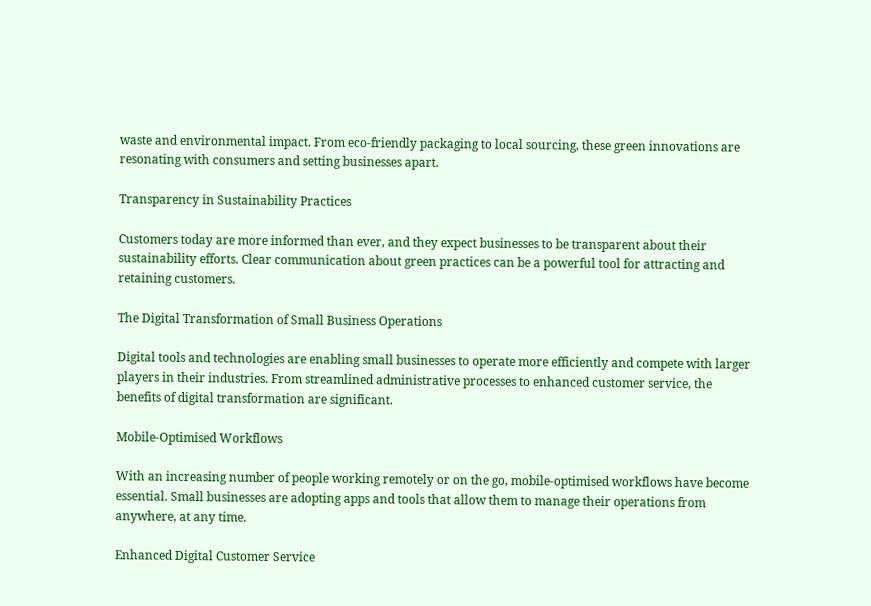waste and environmental impact. From eco-friendly packaging to local sourcing, these green innovations are resonating with consumers and setting businesses apart.

Transparency in Sustainability Practices

Customers today are more informed than ever, and they expect businesses to be transparent about their sustainability efforts. Clear communication about green practices can be a powerful tool for attracting and retaining customers.

The Digital Transformation of Small Business Operations

Digital tools and technologies are enabling small businesses to operate more efficiently and compete with larger players in their industries. From streamlined administrative processes to enhanced customer service, the benefits of digital transformation are significant.

Mobile-Optimised Workflows

With an increasing number of people working remotely or on the go, mobile-optimised workflows have become essential. Small businesses are adopting apps and tools that allow them to manage their operations from anywhere, at any time.

Enhanced Digital Customer Service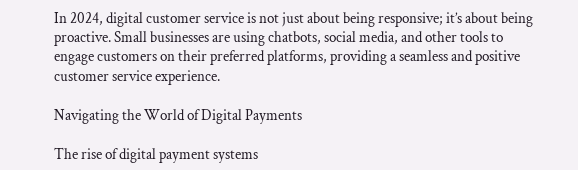In 2024, digital customer service is not just about being responsive; it’s about being proactive. Small businesses are using chatbots, social media, and other tools to engage customers on their preferred platforms, providing a seamless and positive customer service experience.

Navigating the World of Digital Payments

The rise of digital payment systems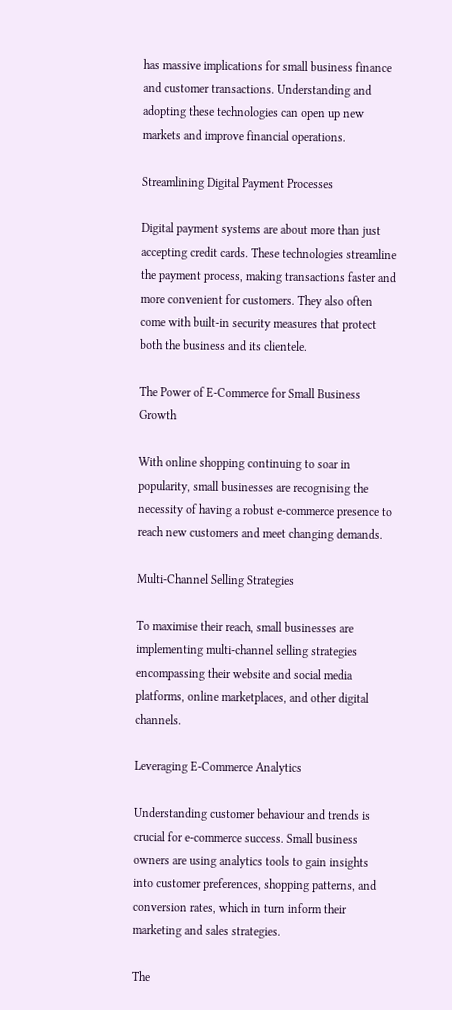has massive implications for small business finance and customer transactions. Understanding and adopting these technologies can open up new markets and improve financial operations.

Streamlining Digital Payment Processes

Digital payment systems are about more than just accepting credit cards. These technologies streamline the payment process, making transactions faster and more convenient for customers. They also often come with built-in security measures that protect both the business and its clientele.

The Power of E-Commerce for Small Business Growth

With online shopping continuing to soar in popularity, small businesses are recognising the necessity of having a robust e-commerce presence to reach new customers and meet changing demands.

Multi-Channel Selling Strategies

To maximise their reach, small businesses are implementing multi-channel selling strategies encompassing their website and social media platforms, online marketplaces, and other digital channels.

Leveraging E-Commerce Analytics

Understanding customer behaviour and trends is crucial for e-commerce success. Small business owners are using analytics tools to gain insights into customer preferences, shopping patterns, and conversion rates, which in turn inform their marketing and sales strategies.

The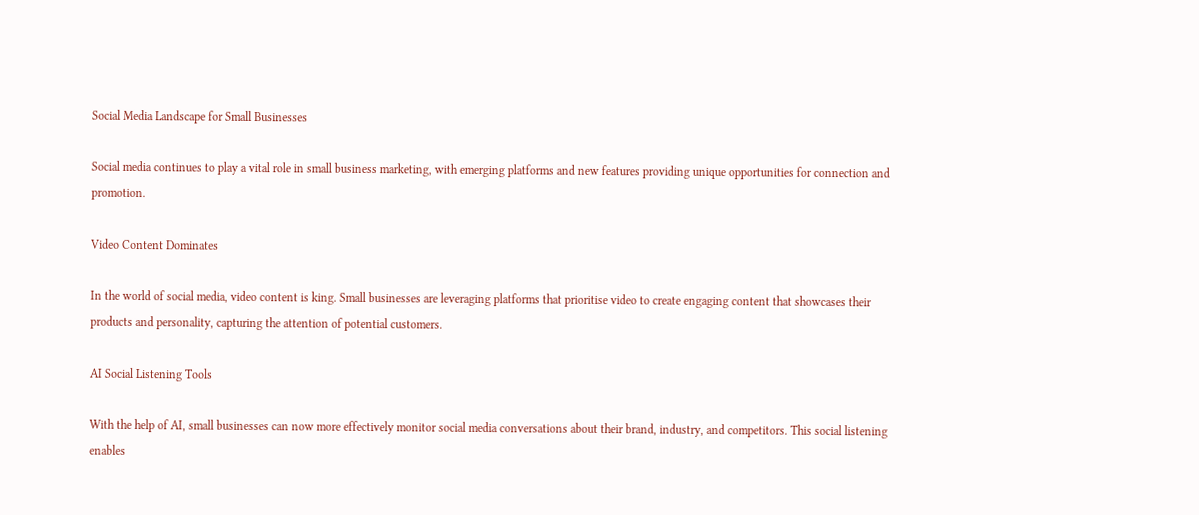Social Media Landscape for Small Businesses

Social media continues to play a vital role in small business marketing, with emerging platforms and new features providing unique opportunities for connection and promotion.

Video Content Dominates

In the world of social media, video content is king. Small businesses are leveraging platforms that prioritise video to create engaging content that showcases their products and personality, capturing the attention of potential customers.

AI Social Listening Tools

With the help of AI, small businesses can now more effectively monitor social media conversations about their brand, industry, and competitors. This social listening enables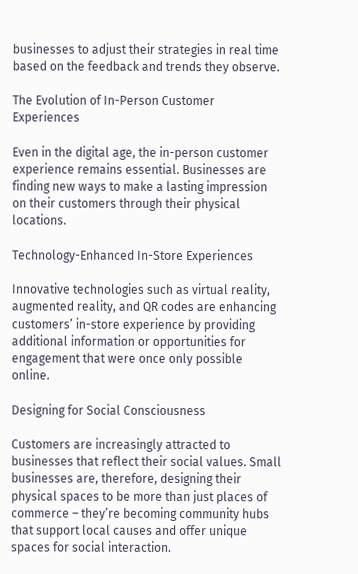businesses to adjust their strategies in real time based on the feedback and trends they observe.

The Evolution of In-Person Customer Experiences

Even in the digital age, the in-person customer experience remains essential. Businesses are finding new ways to make a lasting impression on their customers through their physical locations.

Technology-Enhanced In-Store Experiences

Innovative technologies such as virtual reality, augmented reality, and QR codes are enhancing customers’ in-store experience by providing additional information or opportunities for engagement that were once only possible online.

Designing for Social Consciousness

Customers are increasingly attracted to businesses that reflect their social values. Small businesses are, therefore, designing their physical spaces to be more than just places of commerce – they’re becoming community hubs that support local causes and offer unique spaces for social interaction.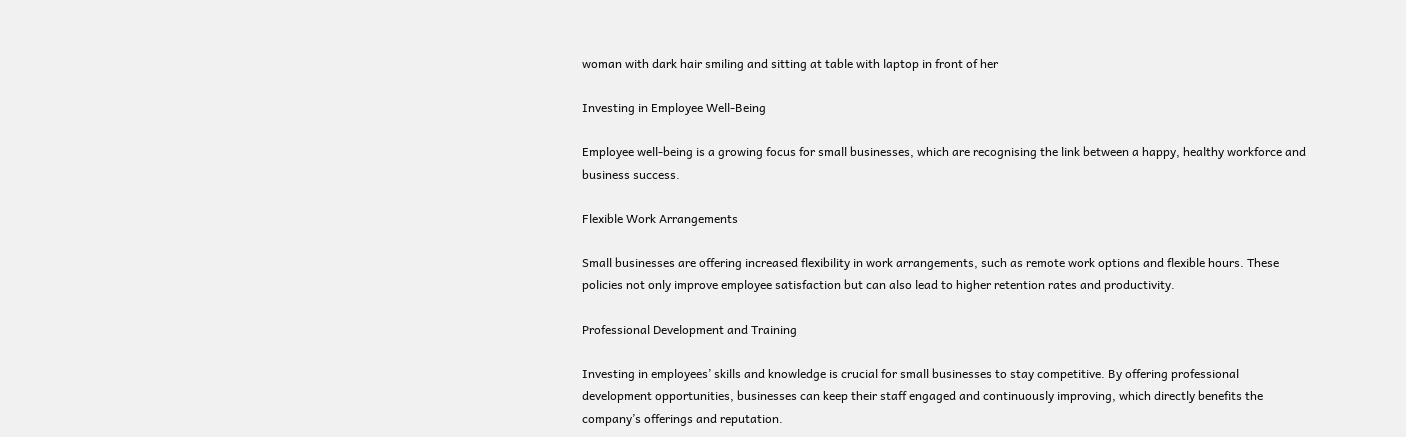woman with dark hair smiling and sitting at table with laptop in front of her

Investing in Employee Well-Being

Employee well-being is a growing focus for small businesses, which are recognising the link between a happy, healthy workforce and business success.

Flexible Work Arrangements

Small businesses are offering increased flexibility in work arrangements, such as remote work options and flexible hours. These policies not only improve employee satisfaction but can also lead to higher retention rates and productivity.

Professional Development and Training

Investing in employees’ skills and knowledge is crucial for small businesses to stay competitive. By offering professional development opportunities, businesses can keep their staff engaged and continuously improving, which directly benefits the company’s offerings and reputation.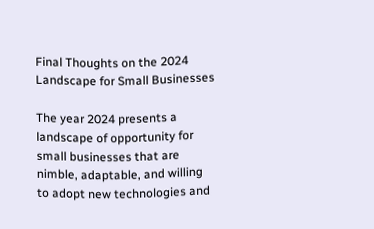Final Thoughts on the 2024 Landscape for Small Businesses

The year 2024 presents a landscape of opportunity for small businesses that are nimble, adaptable, and willing to adopt new technologies and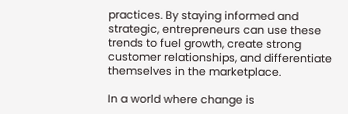practices. By staying informed and strategic, entrepreneurs can use these trends to fuel growth, create strong customer relationships, and differentiate themselves in the marketplace.

In a world where change is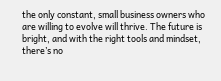the only constant, small business owners who are willing to evolve will thrive. The future is bright, and with the right tools and mindset, there’s no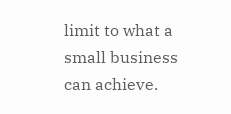limit to what a small business can achieve.